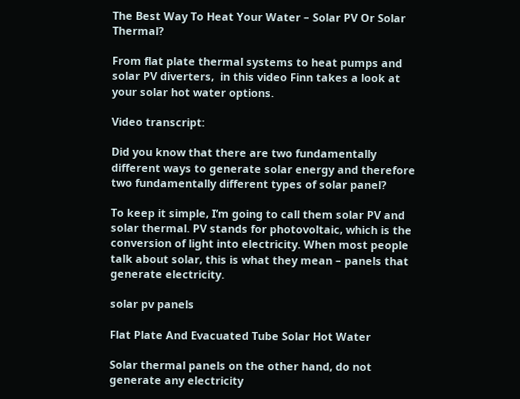The Best Way To Heat Your Water – Solar PV Or Solar Thermal?

From flat plate thermal systems to heat pumps and solar PV diverters,  in this video Finn takes a look at your solar hot water options.

Video transcript:

Did you know that there are two fundamentally different ways to generate solar energy and therefore two fundamentally different types of solar panel?

To keep it simple, I’m going to call them solar PV and solar thermal. PV stands for photovoltaic, which is the conversion of light into electricity. When most people talk about solar, this is what they mean – panels that generate electricity.

solar pv panels

Flat Plate And Evacuated Tube Solar Hot Water

Solar thermal panels on the other hand, do not generate any electricity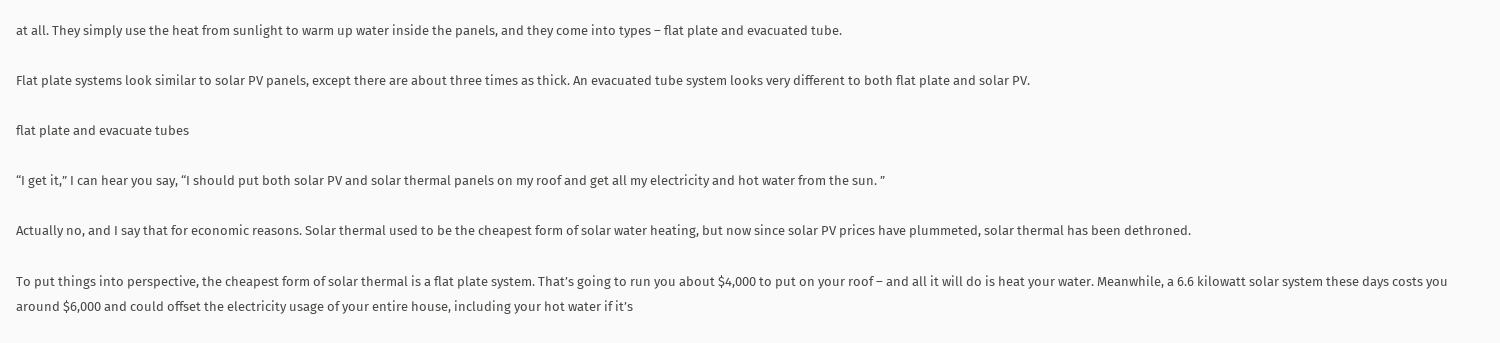at all. They simply use the heat from sunlight to warm up water inside the panels, and they come into types – flat plate and evacuated tube.

Flat plate systems look similar to solar PV panels, except there are about three times as thick. An evacuated tube system looks very different to both flat plate and solar PV.

flat plate and evacuate tubes

“I get it,” I can hear you say, “I should put both solar PV and solar thermal panels on my roof and get all my electricity and hot water from the sun. ”

Actually no, and I say that for economic reasons. Solar thermal used to be the cheapest form of solar water heating, but now since solar PV prices have plummeted, solar thermal has been dethroned.

To put things into perspective, the cheapest form of solar thermal is a flat plate system. That’s going to run you about $4,000 to put on your roof – and all it will do is heat your water. Meanwhile, a 6.6 kilowatt solar system these days costs you around $6,000 and could offset the electricity usage of your entire house, including your hot water if it’s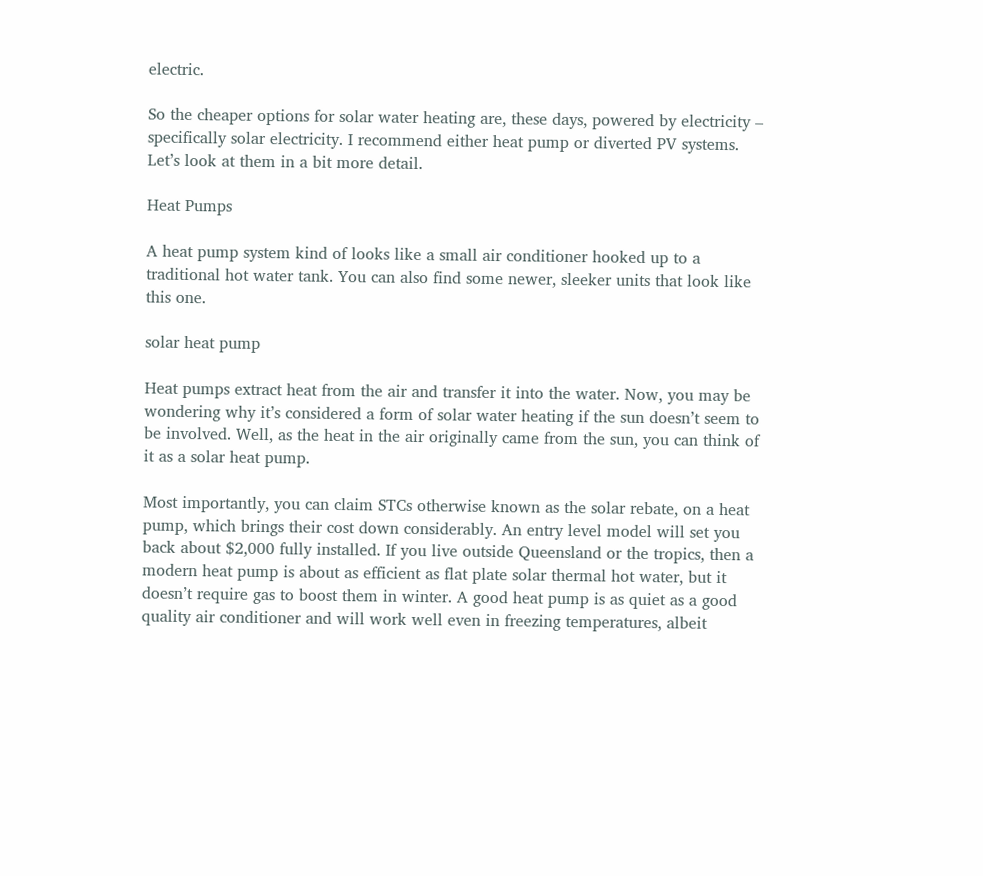electric.

So the cheaper options for solar water heating are, these days, powered by electricity – specifically solar electricity. I recommend either heat pump or diverted PV systems. Let’s look at them in a bit more detail.

Heat Pumps

A heat pump system kind of looks like a small air conditioner hooked up to a traditional hot water tank. You can also find some newer, sleeker units that look like this one.

solar heat pump

Heat pumps extract heat from the air and transfer it into the water. Now, you may be wondering why it’s considered a form of solar water heating if the sun doesn’t seem to be involved. Well, as the heat in the air originally came from the sun, you can think of it as a solar heat pump.

Most importantly, you can claim STCs otherwise known as the solar rebate, on a heat pump, which brings their cost down considerably. An entry level model will set you back about $2,000 fully installed. If you live outside Queensland or the tropics, then a modern heat pump is about as efficient as flat plate solar thermal hot water, but it doesn’t require gas to boost them in winter. A good heat pump is as quiet as a good quality air conditioner and will work well even in freezing temperatures, albeit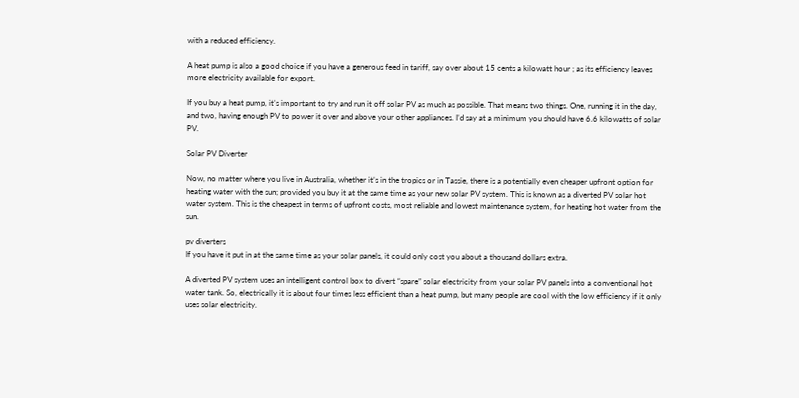with a reduced efficiency.

A heat pump is also a good choice if you have a generous feed in tariff, say over about 15 cents a kilowatt hour ; as its efficiency leaves more electricity available for export.

If you buy a heat pump, it’s important to try and run it off solar PV as much as possible. That means two things. One, running it in the day, and two, having enough PV to power it over and above your other appliances. I’d say at a minimum you should have 6.6 kilowatts of solar PV.

Solar PV Diverter

Now, no matter where you live in Australia, whether it’s in the tropics or in Tassie, there is a potentially even cheaper upfront option for heating water with the sun; provided you buy it at the same time as your new solar PV system. This is known as a diverted PV solar hot water system. This is the cheapest in terms of upfront costs, most reliable and lowest maintenance system, for heating hot water from the sun.

pv diverters
If you have it put in at the same time as your solar panels, it could only cost you about a thousand dollars extra.

A diverted PV system uses an intelligent control box to divert “spare” solar electricity from your solar PV panels into a conventional hot water tank. So, electrically it is about four times less efficient than a heat pump, but many people are cool with the low efficiency if it only uses solar electricity.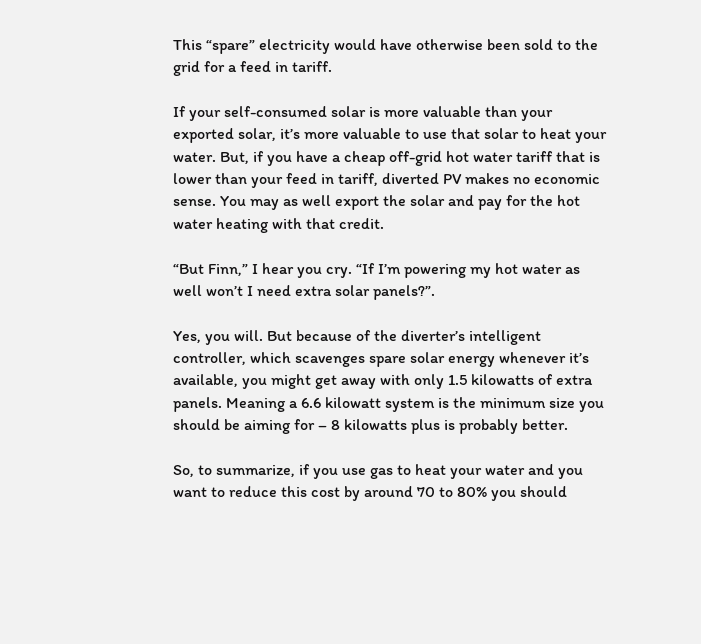This “spare” electricity would have otherwise been sold to the grid for a feed in tariff.

If your self-consumed solar is more valuable than your exported solar, it’s more valuable to use that solar to heat your water. But, if you have a cheap off-grid hot water tariff that is lower than your feed in tariff, diverted PV makes no economic sense. You may as well export the solar and pay for the hot water heating with that credit.

“But Finn,” I hear you cry. “If I’m powering my hot water as well won’t I need extra solar panels?”.

Yes, you will. But because of the diverter’s intelligent controller, which scavenges spare solar energy whenever it’s available, you might get away with only 1.5 kilowatts of extra panels. Meaning a 6.6 kilowatt system is the minimum size you should be aiming for – 8 kilowatts plus is probably better.

So, to summarize, if you use gas to heat your water and you want to reduce this cost by around 70 to 80% you should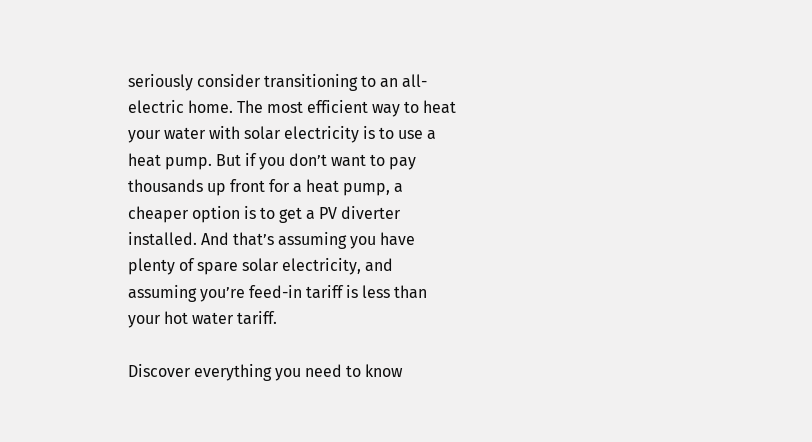seriously consider transitioning to an all-electric home. The most efficient way to heat your water with solar electricity is to use a heat pump. But if you don’t want to pay thousands up front for a heat pump, a cheaper option is to get a PV diverter installed. And that’s assuming you have plenty of spare solar electricity, and assuming you’re feed-in tariff is less than your hot water tariff.

Discover everything you need to know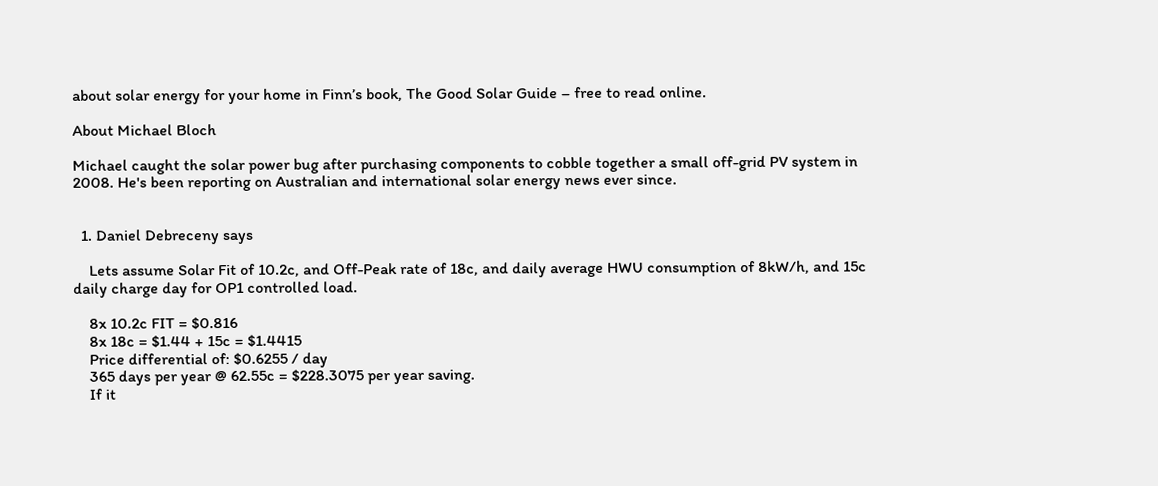about solar energy for your home in Finn’s book, The Good Solar Guide – free to read online.

About Michael Bloch

Michael caught the solar power bug after purchasing components to cobble together a small off-grid PV system in 2008. He's been reporting on Australian and international solar energy news ever since.


  1. Daniel Debreceny says

    Lets assume Solar Fit of 10.2c, and Off-Peak rate of 18c, and daily average HWU consumption of 8kW/h, and 15c daily charge day for OP1 controlled load.

    8x 10.2c FIT = $0.816
    8x 18c = $1.44 + 15c = $1.4415
    Price differential of: $0.6255 / day
    365 days per year @ 62.55c = $228.3075 per year saving.
    If it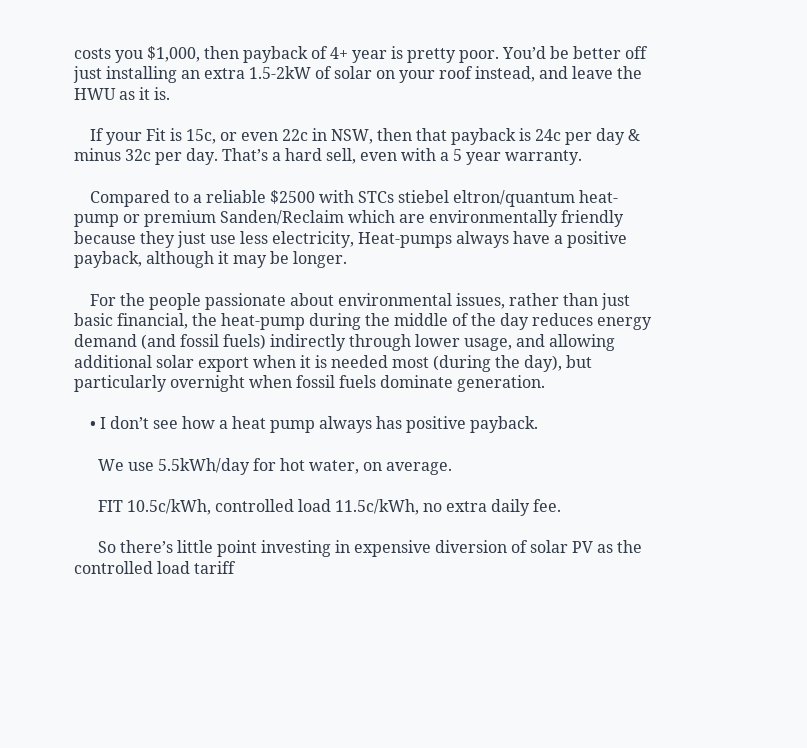costs you $1,000, then payback of 4+ year is pretty poor. You’d be better off just installing an extra 1.5-2kW of solar on your roof instead, and leave the HWU as it is.

    If your Fit is 15c, or even 22c in NSW, then that payback is 24c per day & minus 32c per day. That’s a hard sell, even with a 5 year warranty.

    Compared to a reliable $2500 with STCs stiebel eltron/quantum heat-pump or premium Sanden/Reclaim which are environmentally friendly because they just use less electricity, Heat-pumps always have a positive payback, although it may be longer.

    For the people passionate about environmental issues, rather than just basic financial, the heat-pump during the middle of the day reduces energy demand (and fossil fuels) indirectly through lower usage, and allowing additional solar export when it is needed most (during the day), but particularly overnight when fossil fuels dominate generation.

    • I don’t see how a heat pump always has positive payback.

      We use 5.5kWh/day for hot water, on average.

      FIT 10.5c/kWh, controlled load 11.5c/kWh, no extra daily fee.

      So there’s little point investing in expensive diversion of solar PV as the controlled load tariff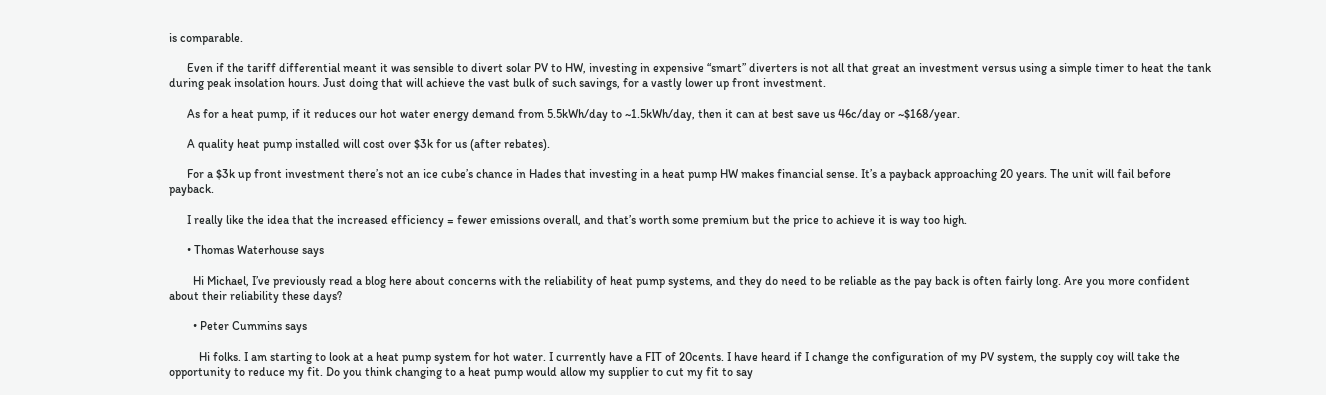is comparable.

      Even if the tariff differential meant it was sensible to divert solar PV to HW, investing in expensive “smart” diverters is not all that great an investment versus using a simple timer to heat the tank during peak insolation hours. Just doing that will achieve the vast bulk of such savings, for a vastly lower up front investment.

      As for a heat pump, if it reduces our hot water energy demand from 5.5kWh/day to ~1.5kWh/day, then it can at best save us 46c/day or ~$168/year.

      A quality heat pump installed will cost over $3k for us (after rebates).

      For a $3k up front investment there’s not an ice cube’s chance in Hades that investing in a heat pump HW makes financial sense. It’s a payback approaching 20 years. The unit will fail before payback.

      I really like the idea that the increased efficiency = fewer emissions overall, and that’s worth some premium but the price to achieve it is way too high.

      • Thomas Waterhouse says

        Hi Michael, I’ve previously read a blog here about concerns with the reliability of heat pump systems, and they do need to be reliable as the pay back is often fairly long. Are you more confident about their reliability these days?

        • Peter Cummins says

          Hi folks. I am starting to look at a heat pump system for hot water. I currently have a FIT of 20cents. I have heard if I change the configuration of my PV system, the supply coy will take the opportunity to reduce my fit. Do you think changing to a heat pump would allow my supplier to cut my fit to say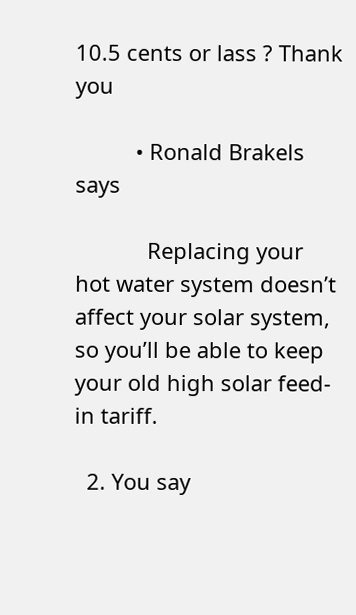10.5 cents or lass ? Thank you

          • Ronald Brakels says

            Replacing your hot water system doesn’t affect your solar system, so you’ll be able to keep your old high solar feed-in tariff.

  2. You say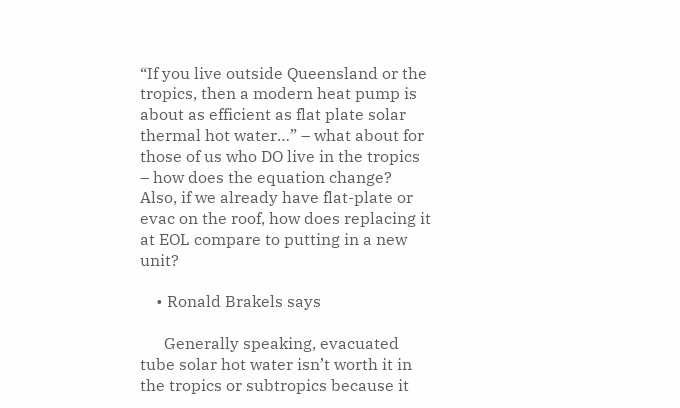“If you live outside Queensland or the tropics, then a modern heat pump is about as efficient as flat plate solar thermal hot water…” – what about for those of us who DO live in the tropics – how does the equation change? Also, if we already have flat-plate or evac on the roof, how does replacing it at EOL compare to putting in a new unit?

    • Ronald Brakels says

      Generally speaking, evacuated tube solar hot water isn’t worth it in the tropics or subtropics because it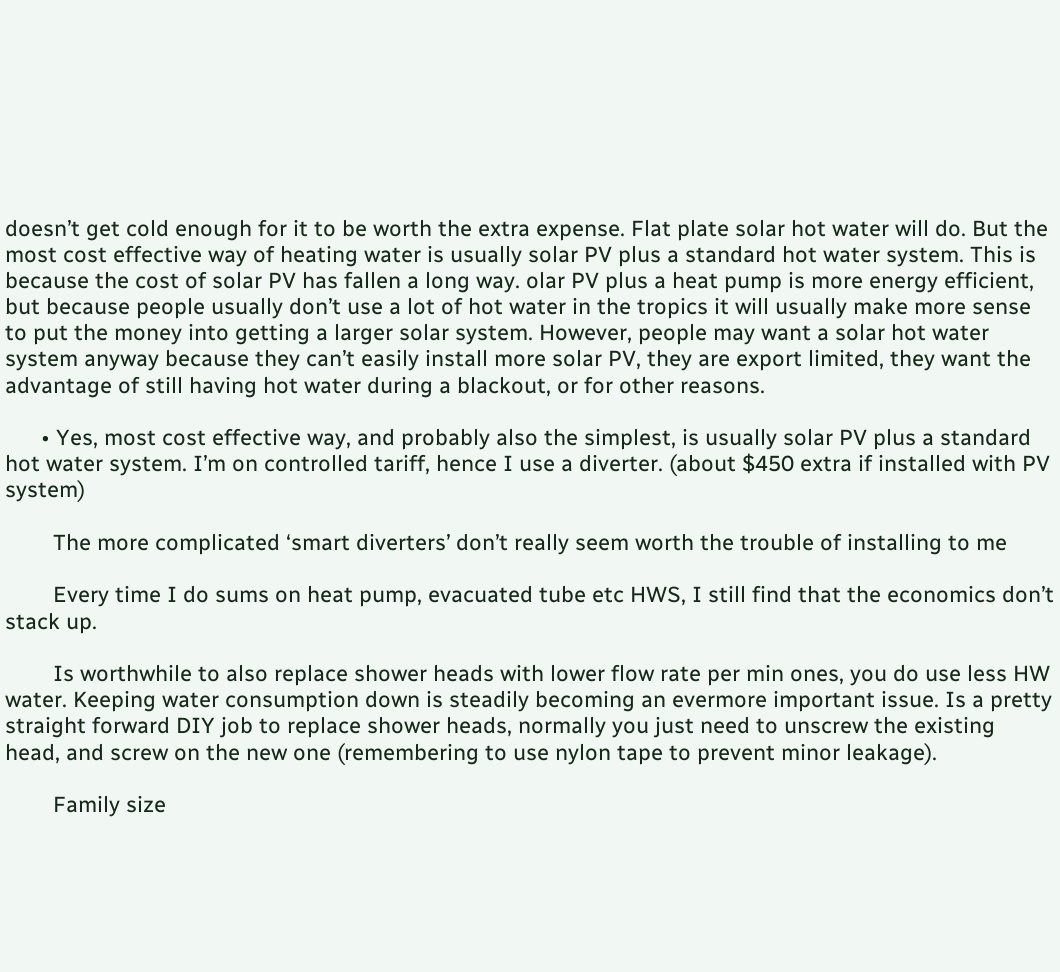doesn’t get cold enough for it to be worth the extra expense. Flat plate solar hot water will do. But the most cost effective way of heating water is usually solar PV plus a standard hot water system. This is because the cost of solar PV has fallen a long way. olar PV plus a heat pump is more energy efficient, but because people usually don’t use a lot of hot water in the tropics it will usually make more sense to put the money into getting a larger solar system. However, people may want a solar hot water system anyway because they can’t easily install more solar PV, they are export limited, they want the advantage of still having hot water during a blackout, or for other reasons.

      • Yes, most cost effective way, and probably also the simplest, is usually solar PV plus a standard hot water system. I’m on controlled tariff, hence I use a diverter. (about $450 extra if installed with PV system)

        The more complicated ‘smart diverters’ don’t really seem worth the trouble of installing to me

        Every time I do sums on heat pump, evacuated tube etc HWS, I still find that the economics don’t stack up.

        Is worthwhile to also replace shower heads with lower flow rate per min ones, you do use less HW water. Keeping water consumption down is steadily becoming an evermore important issue. Is a pretty straight forward DIY job to replace shower heads, normally you just need to unscrew the existing head, and screw on the new one (remembering to use nylon tape to prevent minor leakage).

        Family size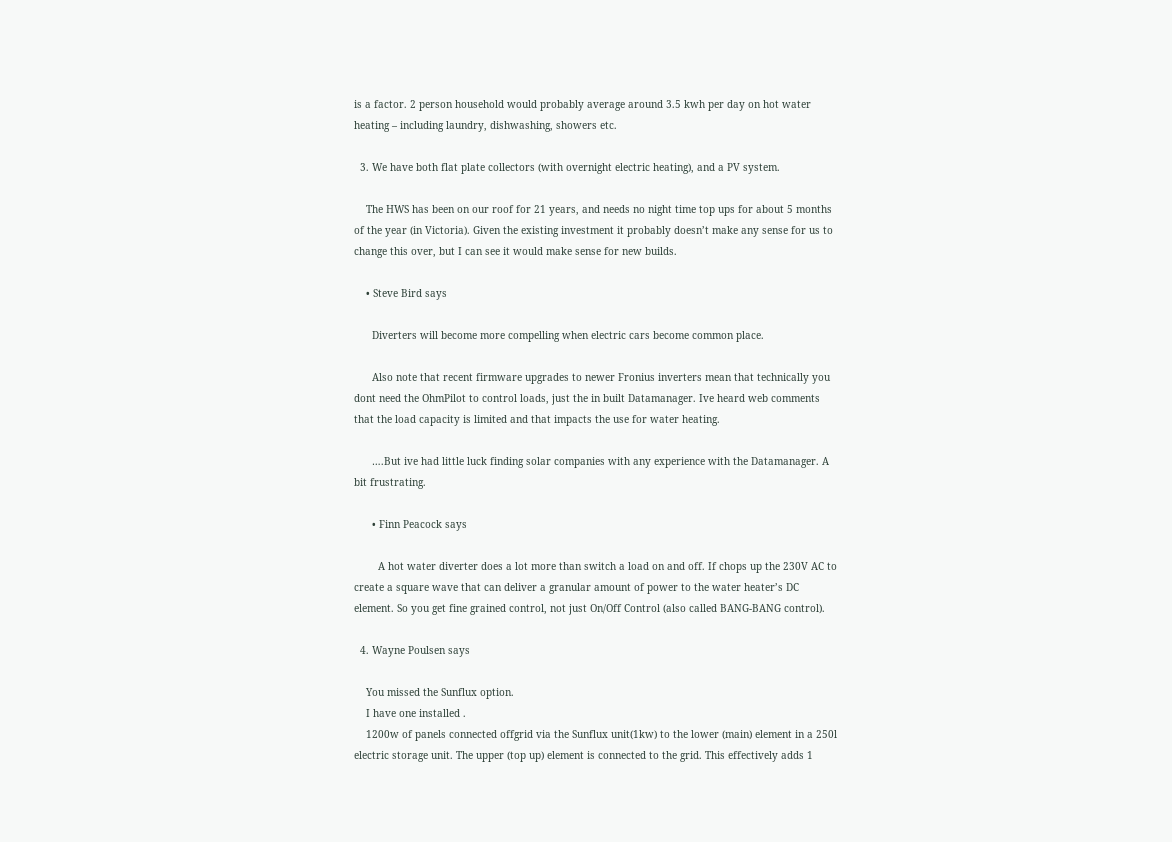is a factor. 2 person household would probably average around 3.5 kwh per day on hot water heating – including laundry, dishwashing, showers etc.

  3. We have both flat plate collectors (with overnight electric heating), and a PV system.

    The HWS has been on our roof for 21 years, and needs no night time top ups for about 5 months of the year (in Victoria). Given the existing investment it probably doesn’t make any sense for us to change this over, but I can see it would make sense for new builds.

    • Steve Bird says

      Diverters will become more compelling when electric cars become common place.

      Also note that recent firmware upgrades to newer Fronius inverters mean that technically you dont need the OhmPilot to control loads, just the in built Datamanager. Ive heard web comments that the load capacity is limited and that impacts the use for water heating.

      ….But ive had little luck finding solar companies with any experience with the Datamanager. A bit frustrating.

      • Finn Peacock says

        A hot water diverter does a lot more than switch a load on and off. If chops up the 230V AC to create a square wave that can deliver a granular amount of power to the water heater’s DC element. So you get fine grained control, not just On/Off Control (also called BANG-BANG control).

  4. Wayne Poulsen says

    You missed the Sunflux option.
    I have one installed .
    1200w of panels connected offgrid via the Sunflux unit(1kw) to the lower (main) element in a 250l electric storage unit. The upper (top up) element is connected to the grid. This effectively adds 1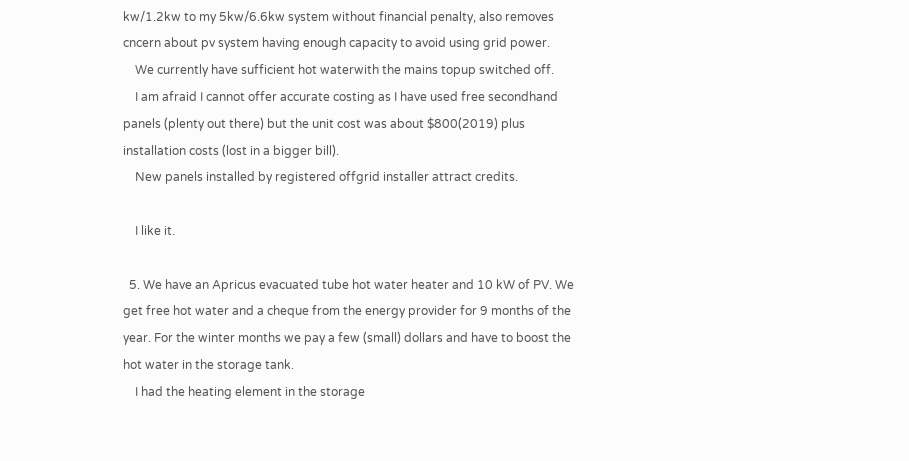kw/1.2kw to my 5kw/6.6kw system without financial penalty, also removes cncern about pv system having enough capacity to avoid using grid power.
    We currently have sufficient hot waterwith the mains topup switched off.
    I am afraid I cannot offer accurate costing as I have used free secondhand panels (plenty out there) but the unit cost was about $800(2019) plus installation costs (lost in a bigger bill).
    New panels installed by registered offgrid installer attract credits.

    I like it.

  5. We have an Apricus evacuated tube hot water heater and 10 kW of PV. We get free hot water and a cheque from the energy provider for 9 months of the year. For the winter months we pay a few (small) dollars and have to boost the hot water in the storage tank.
    I had the heating element in the storage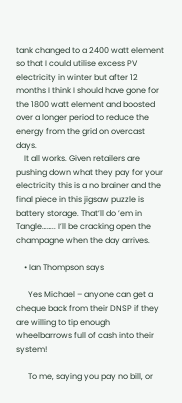tank changed to a 2400 watt element so that I could utilise excess PV electricity in winter but after 12 months I think I should have gone for the 1800 watt element and boosted over a longer period to reduce the energy from the grid on overcast days.
    It all works. Given retailers are pushing down what they pay for your electricity this is a no brainer and the final piece in this jigsaw puzzle is battery storage. That’ll do ’em in Tangle…….. I’ll be cracking open the champagne when the day arrives.

    • Ian Thompson says

      Yes Michael – anyone can get a cheque back from their DNSP if they are willing to tip enough wheelbarrows full of cash into their system!

      To me, saying you pay no bill, or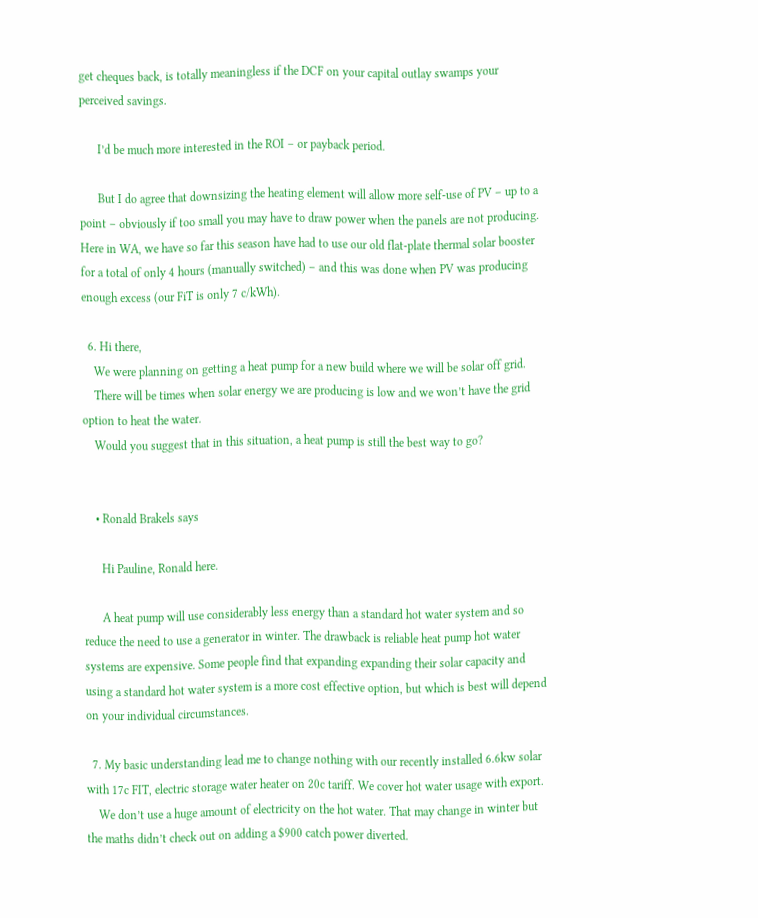get cheques back, is totally meaningless if the DCF on your capital outlay swamps your perceived savings.

      I’d be much more interested in the ROI – or payback period.

      But I do agree that downsizing the heating element will allow more self-use of PV – up to a point – obviously if too small you may have to draw power when the panels are not producing. Here in WA, we have so far this season have had to use our old flat-plate thermal solar booster for a total of only 4 hours (manually switched) – and this was done when PV was producing enough excess (our FiT is only 7 c/kWh).

  6. Hi there,
    We were planning on getting a heat pump for a new build where we will be solar off grid.
    There will be times when solar energy we are producing is low and we won’t have the grid option to heat the water.
    Would you suggest that in this situation, a heat pump is still the best way to go?


    • Ronald Brakels says

      Hi Pauline, Ronald here.

      A heat pump will use considerably less energy than a standard hot water system and so reduce the need to use a generator in winter. The drawback is reliable heat pump hot water systems are expensive. Some people find that expanding expanding their solar capacity and using a standard hot water system is a more cost effective option, but which is best will depend on your individual circumstances.

  7. My basic understanding lead me to change nothing with our recently installed 6.6kw solar with 17c FIT, electric storage water heater on 20c tariff. We cover hot water usage with export.
    We don’t use a huge amount of electricity on the hot water. That may change in winter but the maths didn’t check out on adding a $900 catch power diverted.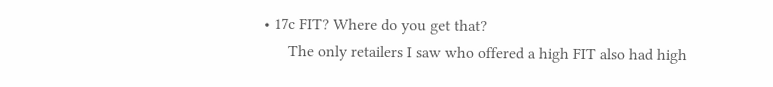• 17c FIT? Where do you get that?
      The only retailers I saw who offered a high FIT also had high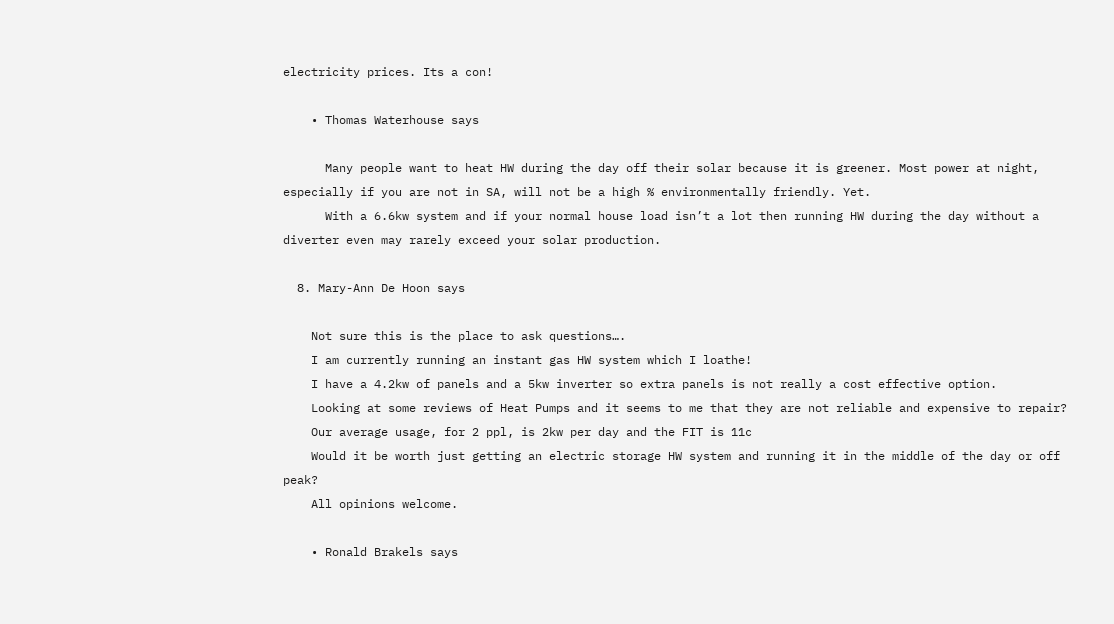electricity prices. Its a con!

    • Thomas Waterhouse says

      Many people want to heat HW during the day off their solar because it is greener. Most power at night, especially if you are not in SA, will not be a high % environmentally friendly. Yet.
      With a 6.6kw system and if your normal house load isn’t a lot then running HW during the day without a diverter even may rarely exceed your solar production.

  8. Mary-Ann De Hoon says

    Not sure this is the place to ask questions….
    I am currently running an instant gas HW system which I loathe!
    I have a 4.2kw of panels and a 5kw inverter so extra panels is not really a cost effective option.
    Looking at some reviews of Heat Pumps and it seems to me that they are not reliable and expensive to repair?
    Our average usage, for 2 ppl, is 2kw per day and the FIT is 11c
    Would it be worth just getting an electric storage HW system and running it in the middle of the day or off peak?
    All opinions welcome.

    • Ronald Brakels says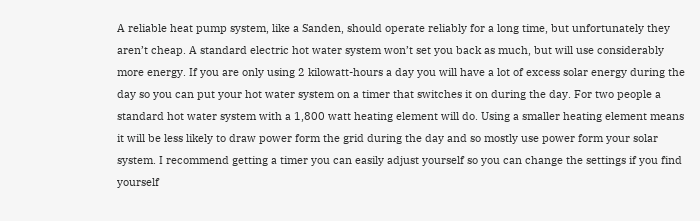A reliable heat pump system, like a Sanden, should operate reliably for a long time, but unfortunately they aren’t cheap. A standard electric hot water system won’t set you back as much, but will use considerably more energy. If you are only using 2 kilowatt-hours a day you will have a lot of excess solar energy during the day so you can put your hot water system on a timer that switches it on during the day. For two people a standard hot water system with a 1,800 watt heating element will do. Using a smaller heating element means it will be less likely to draw power form the grid during the day and so mostly use power form your solar system. I recommend getting a timer you can easily adjust yourself so you can change the settings if you find yourself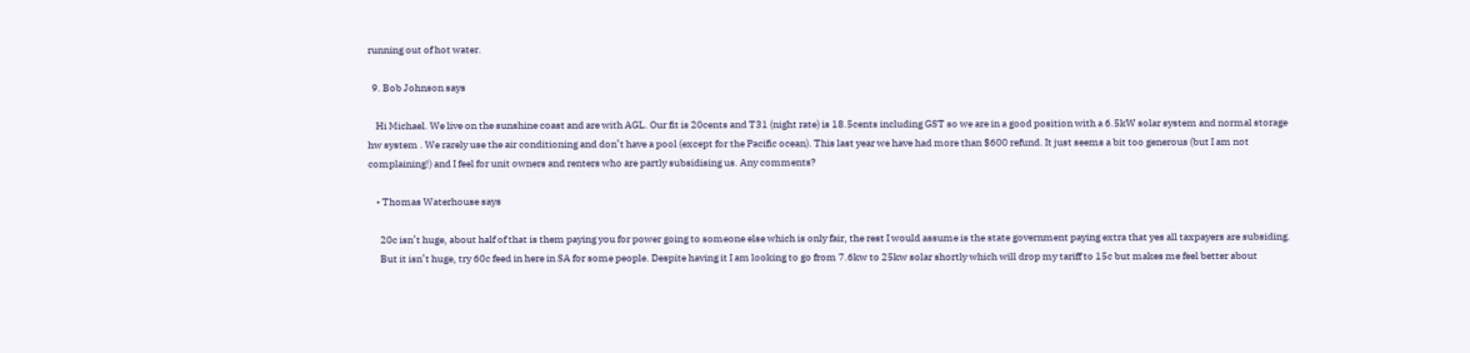running out of hot water.

  9. Bob Johnson says

    Hi Michael. We live on the sunshine coast and are with AGL. Our fit is 20cents and T31 (night rate) is 18.5cents including GST so we are in a good position with a 6.5kW solar system and normal storage hw system . We rarely use the air conditioning and don’t have a pool (except for the Pacific ocean). This last year we have had more than $600 refund. It just seems a bit too generous (but I am not complaining!) and I feel for unit owners and renters who are partly subsidising us. Any comments?

    • Thomas Waterhouse says

      20c isn’t huge, about half of that is them paying you for power going to someone else which is only fair, the rest I would assume is the state government paying extra that yes all taxpayers are subsiding.
      But it isn’t huge, try 60c feed in here in SA for some people. Despite having it I am looking to go from 7.6kw to 25kw solar shortly which will drop my tariff to 15c but makes me feel better about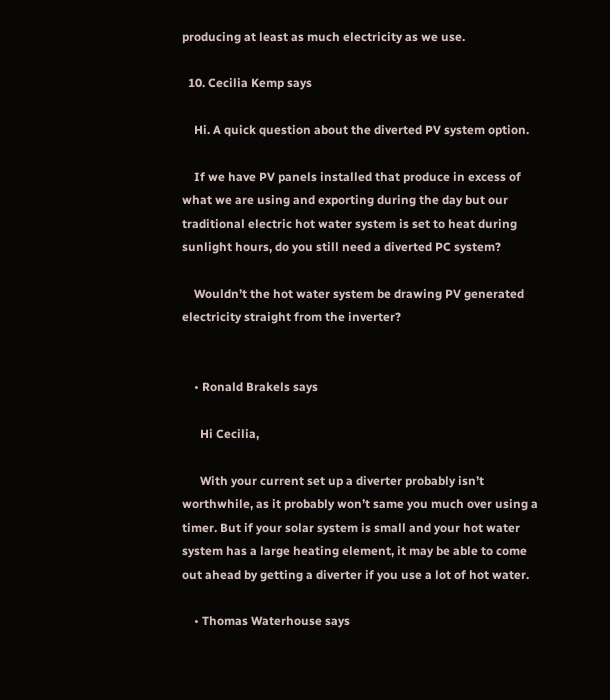producing at least as much electricity as we use.

  10. Cecilia Kemp says

    Hi. A quick question about the diverted PV system option.

    If we have PV panels installed that produce in excess of what we are using and exporting during the day but our traditional electric hot water system is set to heat during sunlight hours, do you still need a diverted PC system?

    Wouldn’t the hot water system be drawing PV generated electricity straight from the inverter?


    • Ronald Brakels says

      Hi Cecilia,

      With your current set up a diverter probably isn’t worthwhile, as it probably won’t same you much over using a timer. But if your solar system is small and your hot water system has a large heating element, it may be able to come out ahead by getting a diverter if you use a lot of hot water.

    • Thomas Waterhouse says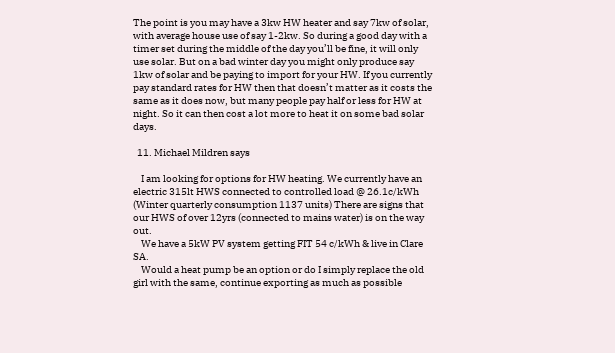The point is you may have a 3kw HW heater and say 7kw of solar, with average house use of say 1-2kw. So during a good day with a timer set during the middle of the day you’ll be fine, it will only use solar. But on a bad winter day you might only produce say 1kw of solar and be paying to import for your HW. If you currently pay standard rates for HW then that doesn’t matter as it costs the same as it does now, but many people pay half or less for HW at night. So it can then cost a lot more to heat it on some bad solar days.

  11. Michael Mildren says

    I am looking for options for HW heating. We currently have an electric 315lt HWS connected to controlled load @ 26.1c/kWh (Winter quarterly consumption 1137 units) There are signs that our HWS of over 12yrs (connected to mains water) is on the way out.
    We have a 5kW PV system getting FIT 54 c/kWh & live in Clare SA.
    Would a heat pump be an option or do I simply replace the old girl with the same, continue exporting as much as possible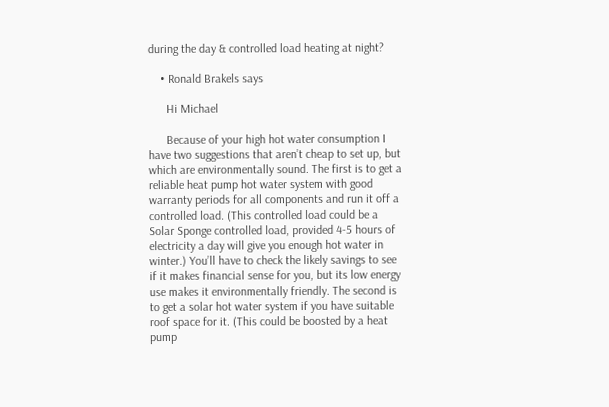during the day & controlled load heating at night?

    • Ronald Brakels says

      Hi Michael

      Because of your high hot water consumption I have two suggestions that aren’t cheap to set up, but which are environmentally sound. The first is to get a reliable heat pump hot water system with good warranty periods for all components and run it off a controlled load. (This controlled load could be a Solar Sponge controlled load, provided 4-5 hours of electricity a day will give you enough hot water in winter.) You’ll have to check the likely savings to see if it makes financial sense for you, but its low energy use makes it environmentally friendly. The second is to get a solar hot water system if you have suitable roof space for it. (This could be boosted by a heat pump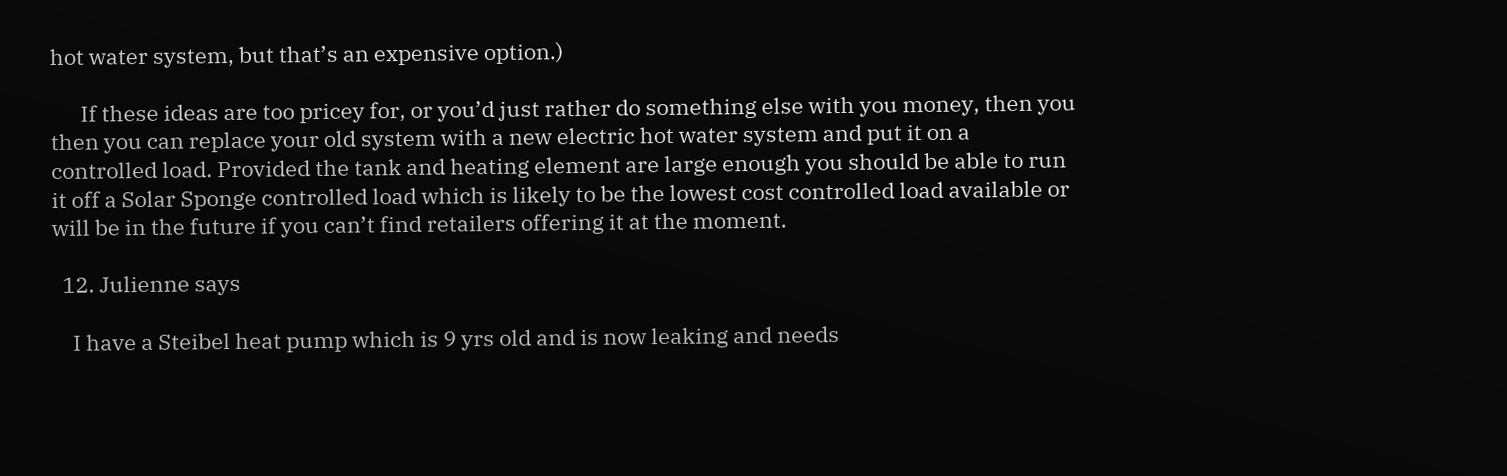hot water system, but that’s an expensive option.)

      If these ideas are too pricey for, or you’d just rather do something else with you money, then you then you can replace your old system with a new electric hot water system and put it on a controlled load. Provided the tank and heating element are large enough you should be able to run it off a Solar Sponge controlled load which is likely to be the lowest cost controlled load available or will be in the future if you can’t find retailers offering it at the moment.

  12. Julienne says

    I have a Steibel heat pump which is 9 yrs old and is now leaking and needs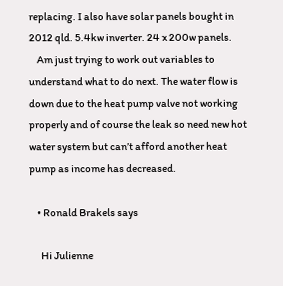replacing. I also have solar panels bought in 2012 qld. 5.4kw inverter. 24 x 200w panels.
    Am just trying to work out variables to understand what to do next. The water flow is down due to the heat pump valve not working properly and of course the leak so need new hot water system but can’t afford another heat pump as income has decreased.

    • Ronald Brakels says

      Hi Julienne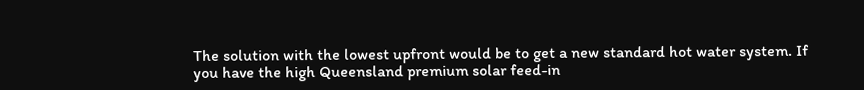The solution with the lowest upfront would be to get a new standard hot water system. If you have the high Queensland premium solar feed-in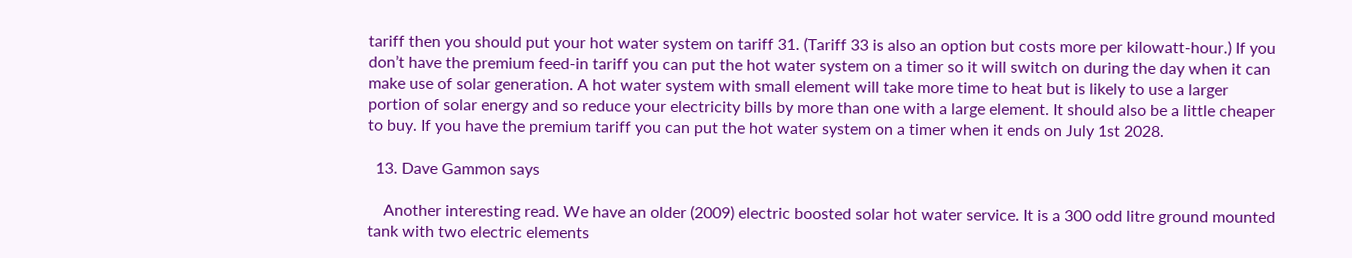tariff then you should put your hot water system on tariff 31. (Tariff 33 is also an option but costs more per kilowatt-hour.) If you don’t have the premium feed-in tariff you can put the hot water system on a timer so it will switch on during the day when it can make use of solar generation. A hot water system with small element will take more time to heat but is likely to use a larger portion of solar energy and so reduce your electricity bills by more than one with a large element. It should also be a little cheaper to buy. If you have the premium tariff you can put the hot water system on a timer when it ends on July 1st 2028.

  13. Dave Gammon says

    Another interesting read. We have an older (2009) electric boosted solar hot water service. It is a 300 odd litre ground mounted tank with two electric elements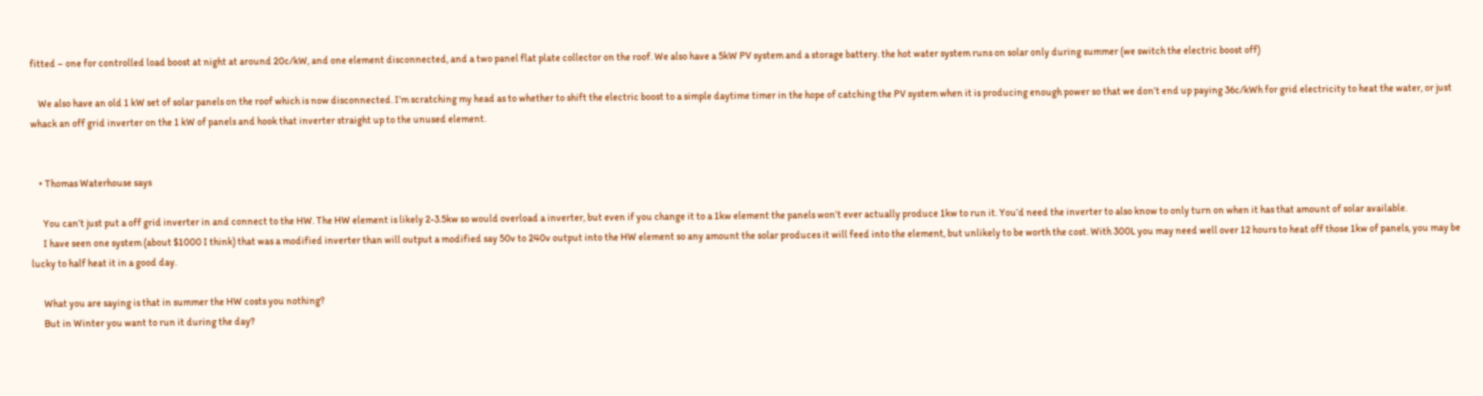fitted – one for controlled load boost at night at around 20c/kW, and one element disconnected, and a two panel flat plate collector on the roof. We also have a 5kW PV system and a storage battery. the hot water system runs on solar only during summer (we switch the electric boost off)

    We also have an old 1 kW set of solar panels on the roof which is now disconnected. I’m scratching my head as to whether to shift the electric boost to a simple daytime timer in the hope of catching the PV system when it is producing enough power so that we don’t end up paying 36c/kWh for grid electricity to heat the water, or just whack an off grid inverter on the 1 kW of panels and hook that inverter straight up to the unused element.


    • Thomas Waterhouse says

      You can’t just put a off grid inverter in and connect to the HW. The HW element is likely 2-3.5kw so would overload a inverter, but even if you change it to a 1kw element the panels won’t ever actually produce 1kw to run it. You’d need the inverter to also know to only turn on when it has that amount of solar available.
      I have seen one system (about $1000 I think) that was a modified inverter than will output a modified say 50v to 240v output into the HW element so any amount the solar produces it will feed into the element, but unlikely to be worth the cost. With 300L you may need well over 12 hours to heat off those 1kw of panels, you may be lucky to half heat it in a good day.

      What you are saying is that in summer the HW costs you nothing?
      But in Winter you want to run it during the day?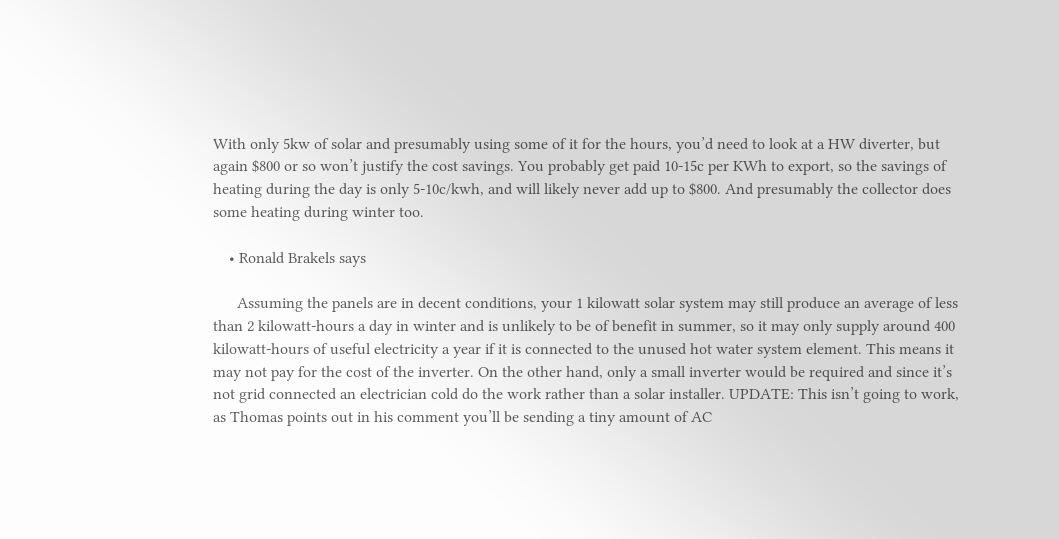With only 5kw of solar and presumably using some of it for the hours, you’d need to look at a HW diverter, but again $800 or so won’t justify the cost savings. You probably get paid 10-15c per KWh to export, so the savings of heating during the day is only 5-10c/kwh, and will likely never add up to $800. And presumably the collector does some heating during winter too.

    • Ronald Brakels says

      Assuming the panels are in decent conditions, your 1 kilowatt solar system may still produce an average of less than 2 kilowatt-hours a day in winter and is unlikely to be of benefit in summer, so it may only supply around 400 kilowatt-hours of useful electricity a year if it is connected to the unused hot water system element. This means it may not pay for the cost of the inverter. On the other hand, only a small inverter would be required and since it’s not grid connected an electrician cold do the work rather than a solar installer. UPDATE: This isn’t going to work, as Thomas points out in his comment you’ll be sending a tiny amount of AC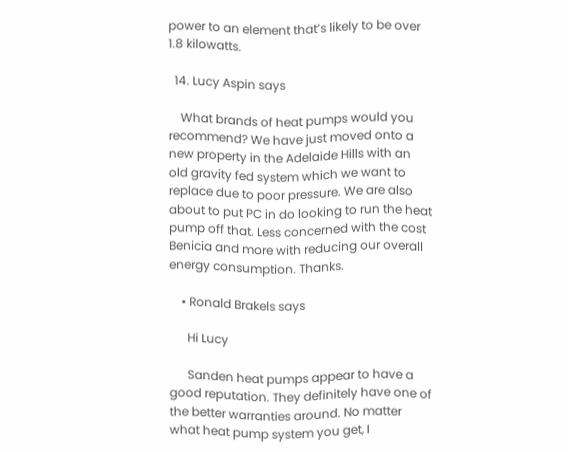power to an element that’s likely to be over 1.8 kilowatts.

  14. Lucy Aspin says

    What brands of heat pumps would you recommend? We have just moved onto a new property in the Adelaide Hills with an old gravity fed system which we want to replace due to poor pressure. We are also about to put PC in do looking to run the heat pump off that. Less concerned with the cost Benicia and more with reducing our overall energy consumption. Thanks.

    • Ronald Brakels says

      Hi Lucy

      Sanden heat pumps appear to have a good reputation. They definitely have one of the better warranties around. No matter what heat pump system you get, I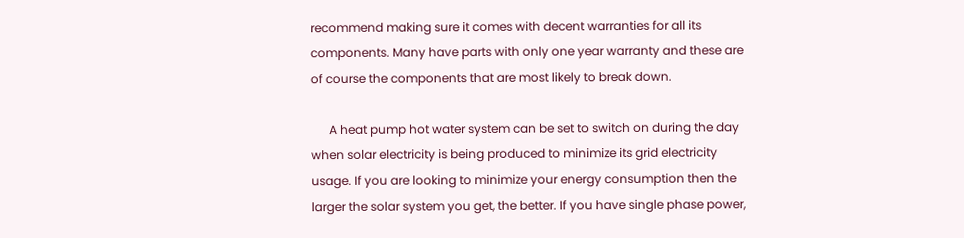recommend making sure it comes with decent warranties for all its components. Many have parts with only one year warranty and these are of course the components that are most likely to break down.

      A heat pump hot water system can be set to switch on during the day when solar electricity is being produced to minimize its grid electricity usage. If you are looking to minimize your energy consumption then the larger the solar system you get, the better. If you have single phase power,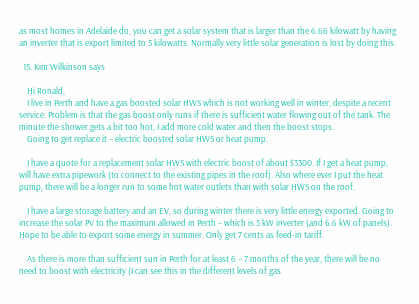as most homes in Adelaide do, you can get a solar system that is larger than the 6.66 kilowatt by having an inverter that is export limited to 5 kilowatts. Normally very little solar generation is lost by doing this.

  15. Kim Wilkinson says

    Hi Ronald,
    I live in Perth and have a gas boosted solar HWS which is not working well in winter, despite a recent service. Problem is that the gas boost only runs if there is sufficient water flowing out of the tank. The minute the shower gets a bit too hot, I add more cold water and then the boost stops.
    Going to get replace it – electric boosted solar HWS or heat pump.

    I have a quote for a replacement solar HWS with electric boost of about $3300. If I get a heat pump, will have extra pipework (to connect to the existing pipes in the roof). Also where ever I put the heat pump, there will be a longer run to some hot water outlets than with solar HWS on the roof.

    I have a large storage battery and an EV, so during winter there is very little energy exported. Going to increase the solar PV to the maximum allowed in Perth – which is 5 kW inverter (and 6.6 kW of panels). Hope to be able to export some energy in summer. Only get 7 cents as feed-in tariff.

    As there is more than sufficient sun in Perth for at least 6 – 7 months of the year, there will be no need to boost with electricity (I can see this in the different levels of gas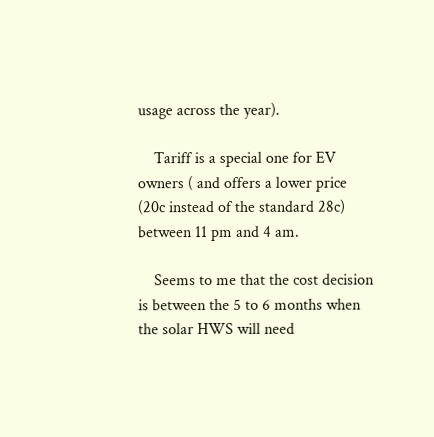usage across the year).

    Tariff is a special one for EV owners ( and offers a lower price (20c instead of the standard 28c) between 11 pm and 4 am.

    Seems to me that the cost decision is between the 5 to 6 months when the solar HWS will need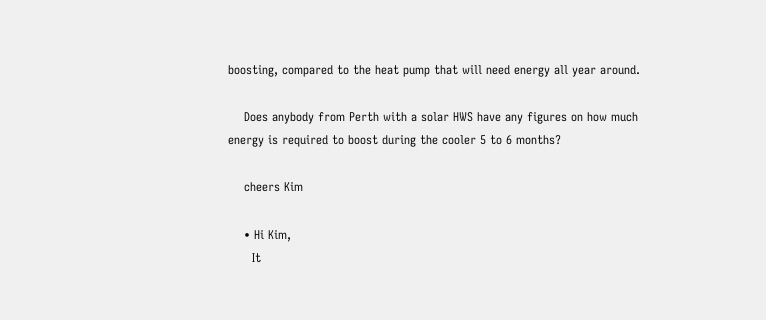boosting, compared to the heat pump that will need energy all year around.

    Does anybody from Perth with a solar HWS have any figures on how much energy is required to boost during the cooler 5 to 6 months?

    cheers Kim

    • Hi Kim,
      It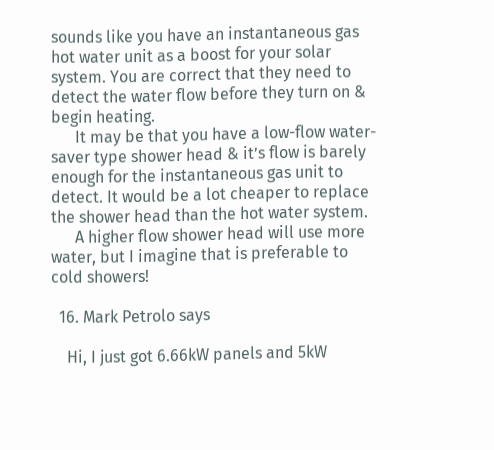sounds like you have an instantaneous gas hot water unit as a boost for your solar system. You are correct that they need to detect the water flow before they turn on & begin heating.
      It may be that you have a low-flow water-saver type shower head & it’s flow is barely enough for the instantaneous gas unit to detect. It would be a lot cheaper to replace the shower head than the hot water system.
      A higher flow shower head will use more water, but I imagine that is preferable to cold showers!

  16. Mark Petrolo says

    Hi, I just got 6.66kW panels and 5kW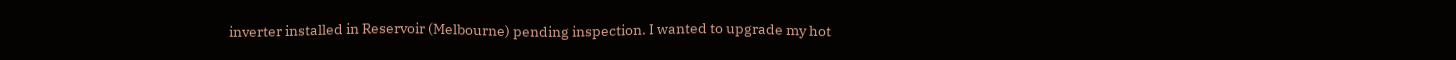inverter installed in Reservoir (Melbourne) pending inspection. I wanted to upgrade my hot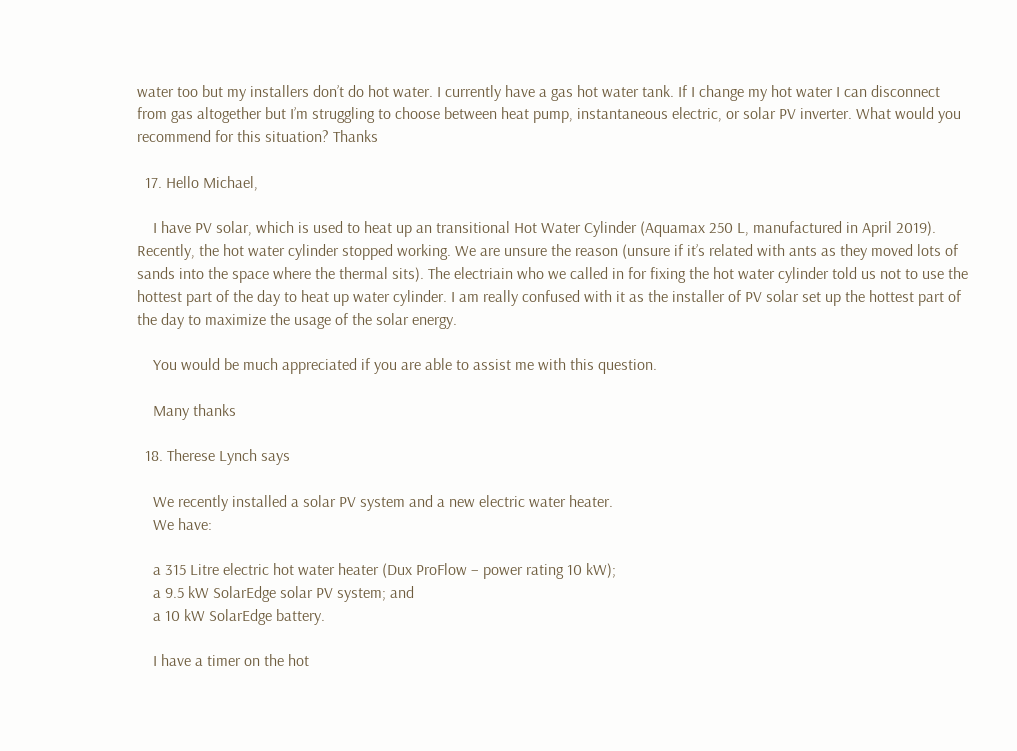water too but my installers don’t do hot water. I currently have a gas hot water tank. If I change my hot water I can disconnect from gas altogether but I’m struggling to choose between heat pump, instantaneous electric, or solar PV inverter. What would you recommend for this situation? Thanks

  17. Hello Michael,

    I have PV solar, which is used to heat up an transitional Hot Water Cylinder (Aquamax 250 L, manufactured in April 2019). Recently, the hot water cylinder stopped working. We are unsure the reason (unsure if it’s related with ants as they moved lots of sands into the space where the thermal sits). The electriain who we called in for fixing the hot water cylinder told us not to use the hottest part of the day to heat up water cylinder. I am really confused with it as the installer of PV solar set up the hottest part of the day to maximize the usage of the solar energy.

    You would be much appreciated if you are able to assist me with this question.

    Many thanks

  18. Therese Lynch says

    We recently installed a solar PV system and a new electric water heater.
    We have:

    a 315 Litre electric hot water heater (Dux ProFlow – power rating 10 kW);
    a 9.5 kW SolarEdge solar PV system; and
    a 10 kW SolarEdge battery.

    I have a timer on the hot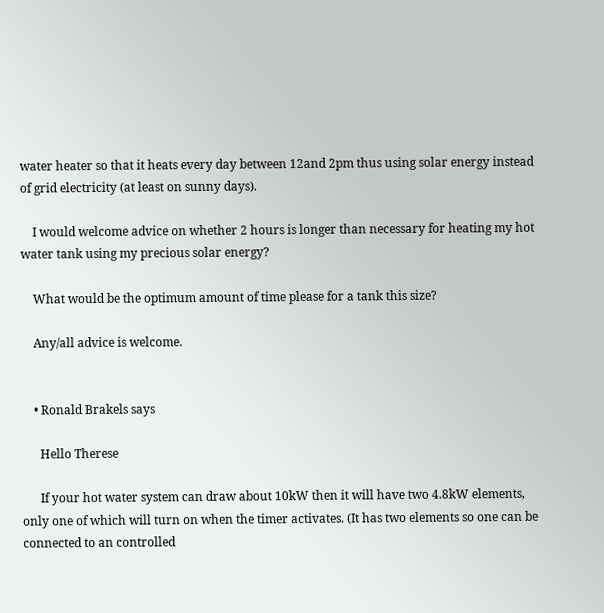water heater so that it heats every day between 12and 2pm thus using solar energy instead of grid electricity (at least on sunny days).

    I would welcome advice on whether 2 hours is longer than necessary for heating my hot water tank using my precious solar energy?

    What would be the optimum amount of time please for a tank this size?

    Any/all advice is welcome.


    • Ronald Brakels says

      Hello Therese

      If your hot water system can draw about 10kW then it will have two 4.8kW elements, only one of which will turn on when the timer activates. (It has two elements so one can be connected to an controlled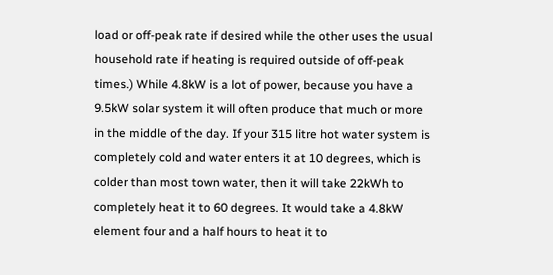load or off-peak rate if desired while the other uses the usual household rate if heating is required outside of off-peak times.) While 4.8kW is a lot of power, because you have a 9.5kW solar system it will often produce that much or more in the middle of the day. If your 315 litre hot water system is completely cold and water enters it at 10 degrees, which is colder than most town water, then it will take 22kWh to completely heat it to 60 degrees. It would take a 4.8kW element four and a half hours to heat it to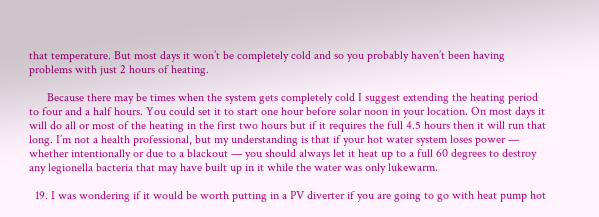that temperature. But most days it won’t be completely cold and so you probably haven’t been having problems with just 2 hours of heating.

      Because there may be times when the system gets completely cold I suggest extending the heating period to four and a half hours. You could set it to start one hour before solar noon in your location. On most days it will do all or most of the heating in the first two hours but if it requires the full 4.5 hours then it will run that long. I’m not a health professional, but my understanding is that if your hot water system loses power — whether intentionally or due to a blackout — you should always let it heat up to a full 60 degrees to destroy any legionella bacteria that may have built up in it while the water was only lukewarm.

  19. I was wondering if it would be worth putting in a PV diverter if you are going to go with heat pump hot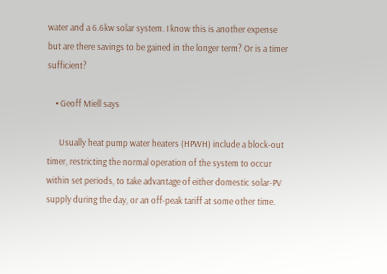water and a 6.6kw solar system. I know this is another expense but are there savings to be gained in the longer term? Or is a timer sufficient?

    • Geoff Miell says

      Usually heat pump water heaters (HPWH) include a block-out timer, restricting the normal operation of the system to occur within set periods, to take advantage of either domestic solar-PV supply during the day, or an off-peak tariff at some other time.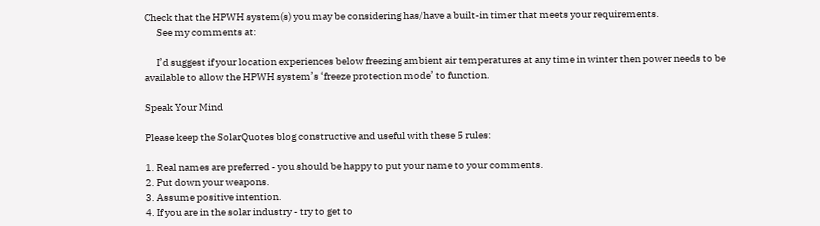Check that the HPWH system(s) you may be considering has/have a built-in timer that meets your requirements.
      See my comments at:

      I’d suggest if your location experiences below freezing ambient air temperatures at any time in winter then power needs to be available to allow the HPWH system’s ‘freeze protection mode’ to function.

Speak Your Mind

Please keep the SolarQuotes blog constructive and useful with these 5 rules:

1. Real names are preferred - you should be happy to put your name to your comments.
2. Put down your weapons.
3. Assume positive intention.
4. If you are in the solar industry - try to get to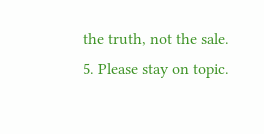the truth, not the sale.
5. Please stay on topic.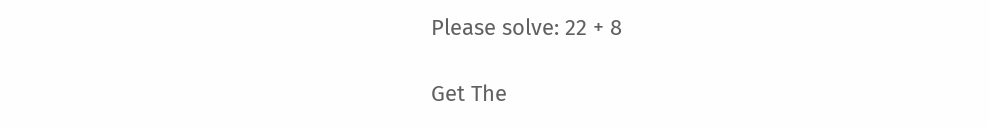Please solve: 22 + 8

Get The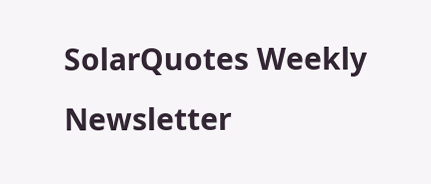SolarQuotes Weekly Newsletter